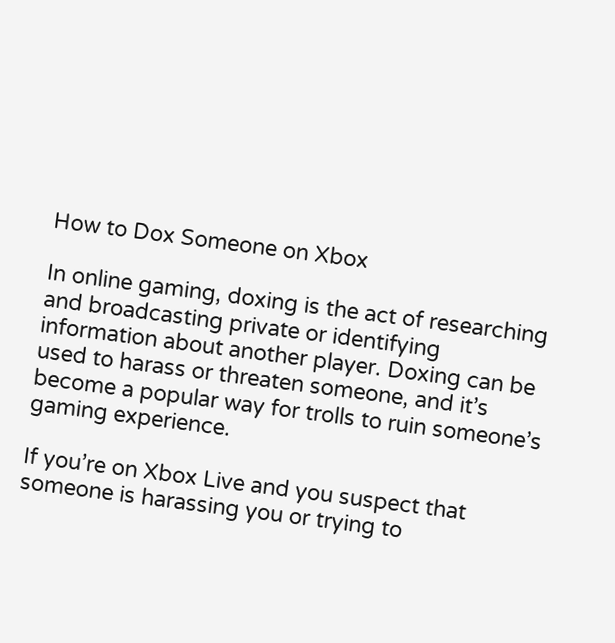How to Dox Someone on Xbox

In online gaming, doxing is the act of researching and broadcasting private or identifying information about another player. Doxing can be used to harass or threaten someone, and it’s become a popular way for trolls to ruin someone’s gaming experience.

If you’re on Xbox Live and you suspect that someone is harassing you or trying to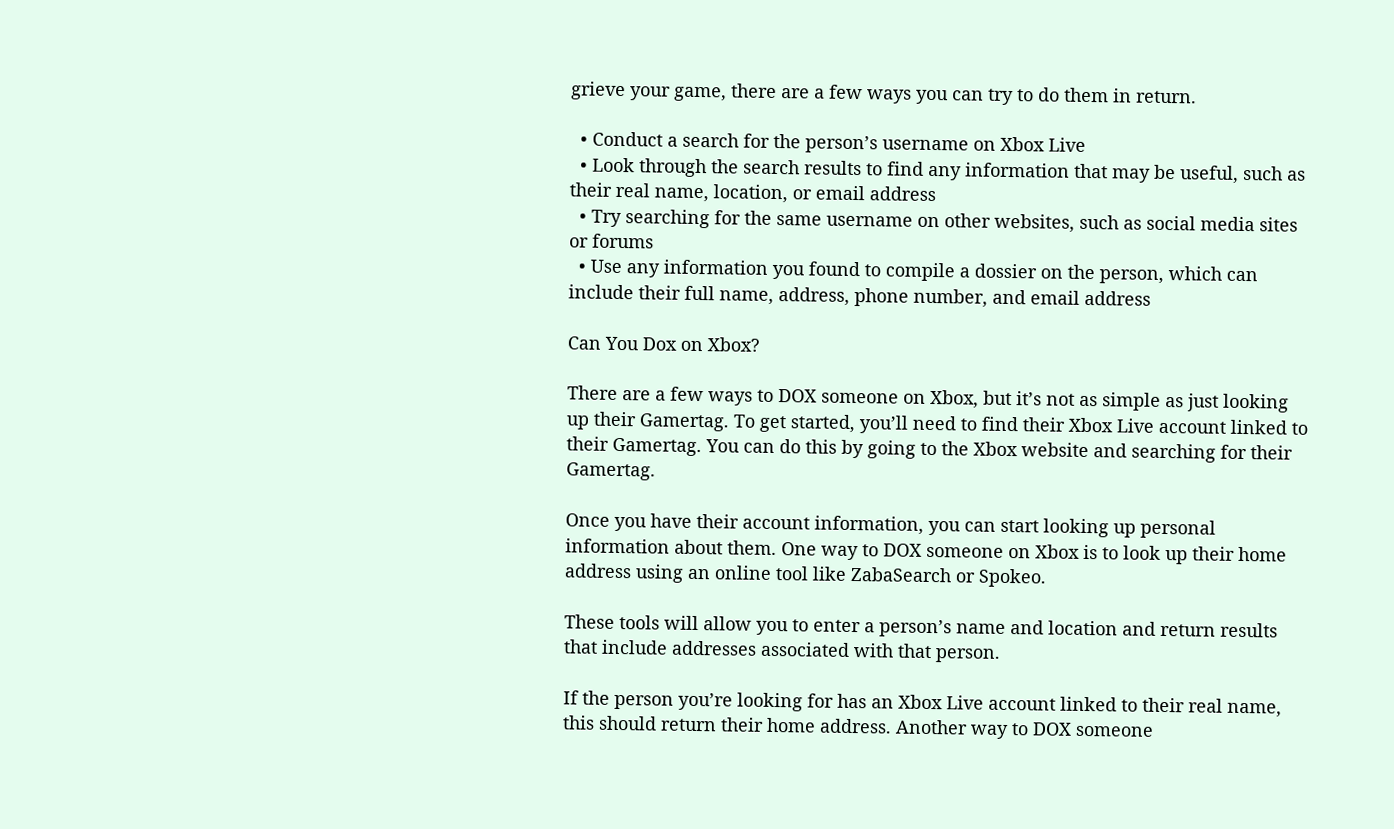grieve your game, there are a few ways you can try to do them in return.

  • Conduct a search for the person’s username on Xbox Live
  • Look through the search results to find any information that may be useful, such as their real name, location, or email address
  • Try searching for the same username on other websites, such as social media sites or forums
  • Use any information you found to compile a dossier on the person, which can include their full name, address, phone number, and email address

Can You Dox on Xbox?

There are a few ways to DOX someone on Xbox, but it’s not as simple as just looking up their Gamertag. To get started, you’ll need to find their Xbox Live account linked to their Gamertag. You can do this by going to the Xbox website and searching for their Gamertag.

Once you have their account information, you can start looking up personal information about them. One way to DOX someone on Xbox is to look up their home address using an online tool like ZabaSearch or Spokeo.

These tools will allow you to enter a person’s name and location and return results that include addresses associated with that person.

If the person you’re looking for has an Xbox Live account linked to their real name, this should return their home address. Another way to DOX someone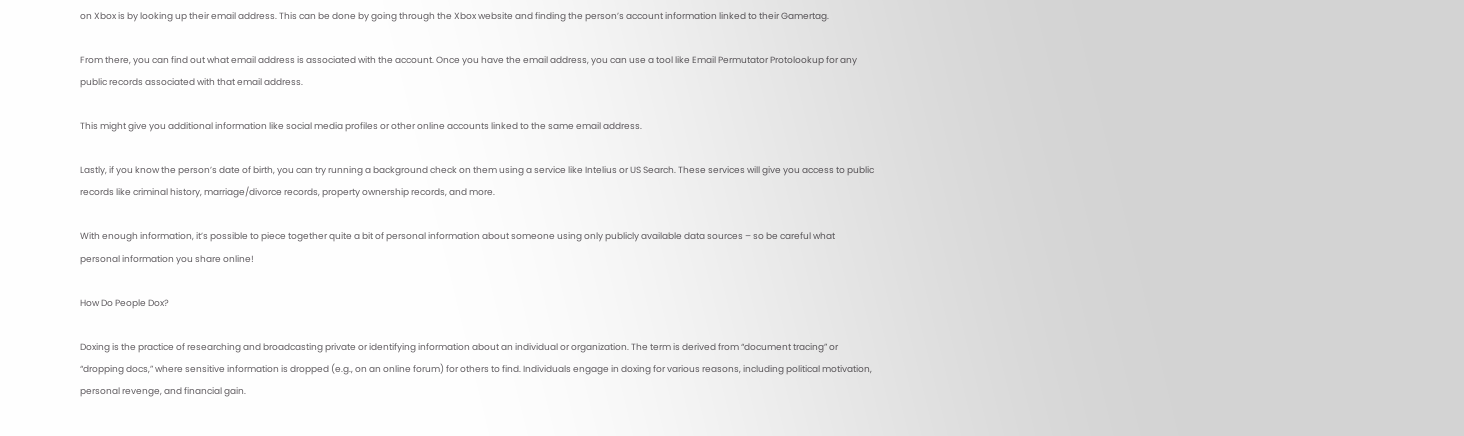on Xbox is by looking up their email address. This can be done by going through the Xbox website and finding the person’s account information linked to their Gamertag.

From there, you can find out what email address is associated with the account. Once you have the email address, you can use a tool like Email Permutator Protolookup for any public records associated with that email address.

This might give you additional information like social media profiles or other online accounts linked to the same email address.

Lastly, if you know the person’s date of birth, you can try running a background check on them using a service like Intelius or US Search. These services will give you access to public records like criminal history, marriage/divorce records, property ownership records, and more.

With enough information, it’s possible to piece together quite a bit of personal information about someone using only publicly available data sources – so be careful what personal information you share online!

How Do People Dox?

Doxing is the practice of researching and broadcasting private or identifying information about an individual or organization. The term is derived from “document tracing” or “dropping docs,” where sensitive information is dropped (e.g., on an online forum) for others to find. Individuals engage in doxing for various reasons, including political motivation, personal revenge, and financial gain.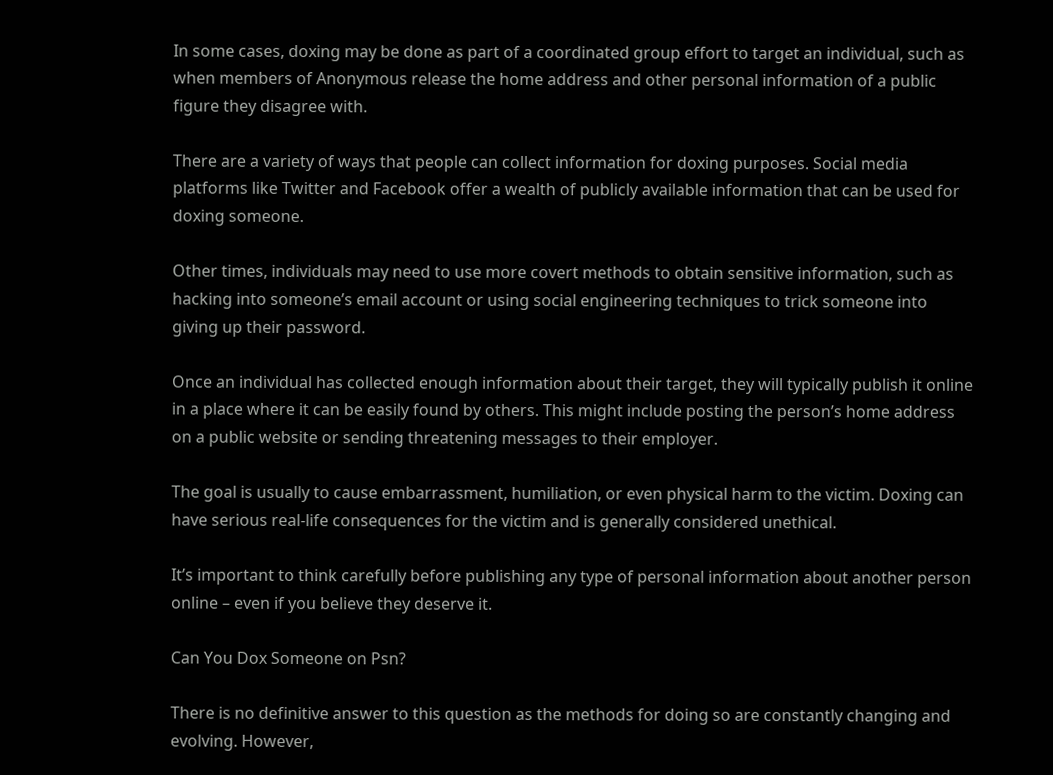In some cases, doxing may be done as part of a coordinated group effort to target an individual, such as when members of Anonymous release the home address and other personal information of a public figure they disagree with.

There are a variety of ways that people can collect information for doxing purposes. Social media platforms like Twitter and Facebook offer a wealth of publicly available information that can be used for doxing someone.

Other times, individuals may need to use more covert methods to obtain sensitive information, such as hacking into someone’s email account or using social engineering techniques to trick someone into giving up their password.

Once an individual has collected enough information about their target, they will typically publish it online in a place where it can be easily found by others. This might include posting the person’s home address on a public website or sending threatening messages to their employer.

The goal is usually to cause embarrassment, humiliation, or even physical harm to the victim. Doxing can have serious real-life consequences for the victim and is generally considered unethical.

It’s important to think carefully before publishing any type of personal information about another person online – even if you believe they deserve it.

Can You Dox Someone on Psn?

There is no definitive answer to this question as the methods for doing so are constantly changing and evolving. However,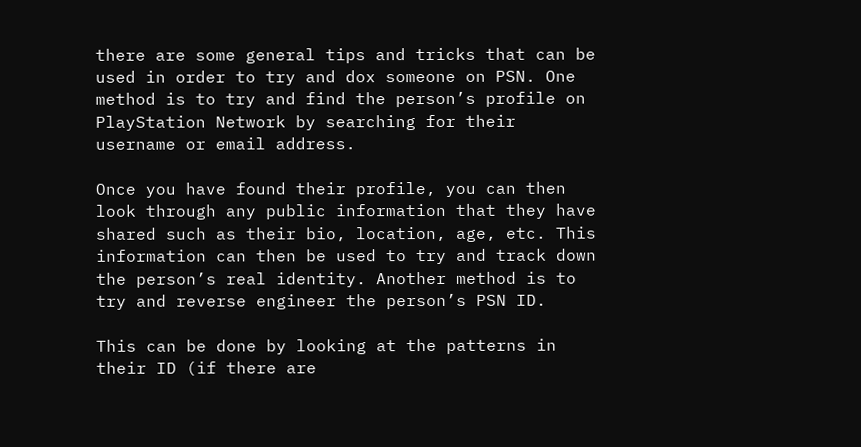there are some general tips and tricks that can be used in order to try and dox someone on PSN. One method is to try and find the person’s profile on PlayStation Network by searching for their username or email address.

Once you have found their profile, you can then look through any public information that they have shared such as their bio, location, age, etc. This information can then be used to try and track down the person’s real identity. Another method is to try and reverse engineer the person’s PSN ID.

This can be done by looking at the patterns in their ID (if there are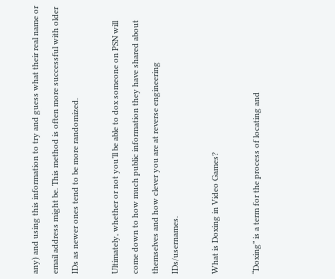any) and using this information to try and guess what their real name or email address might be. This method is often more successful with older IDs as newer ones tend to be more randomized.

Ultimately, whether or not you’ll be able to dox someone on PSN will come down to how much public information they have shared about themselves and how clever you are at reverse engineering IDs/usernames.

What is Doxing in Video Games?

“Doxing” is a term for the process of locating and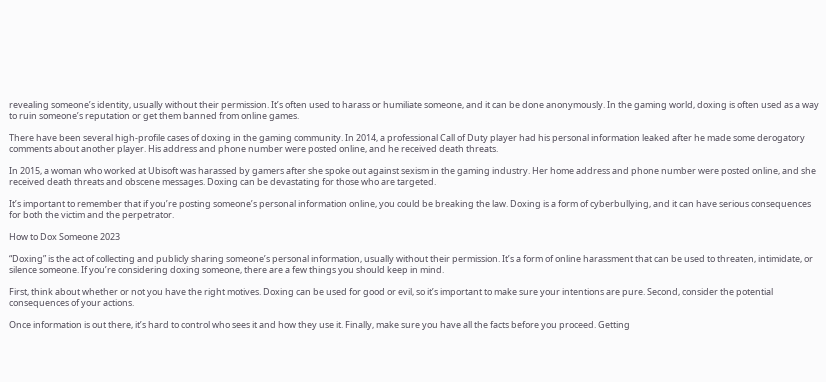revealing someone’s identity, usually without their permission. It’s often used to harass or humiliate someone, and it can be done anonymously. In the gaming world, doxing is often used as a way to ruin someone’s reputation or get them banned from online games.

There have been several high-profile cases of doxing in the gaming community. In 2014, a professional Call of Duty player had his personal information leaked after he made some derogatory comments about another player. His address and phone number were posted online, and he received death threats.

In 2015, a woman who worked at Ubisoft was harassed by gamers after she spoke out against sexism in the gaming industry. Her home address and phone number were posted online, and she received death threats and obscene messages. Doxing can be devastating for those who are targeted.

It’s important to remember that if you’re posting someone’s personal information online, you could be breaking the law. Doxing is a form of cyberbullying, and it can have serious consequences for both the victim and the perpetrator.

How to Dox Someone 2023

“Doxing” is the act of collecting and publicly sharing someone’s personal information, usually without their permission. It’s a form of online harassment that can be used to threaten, intimidate, or silence someone. If you’re considering doxing someone, there are a few things you should keep in mind.

First, think about whether or not you have the right motives. Doxing can be used for good or evil, so it’s important to make sure your intentions are pure. Second, consider the potential consequences of your actions.

Once information is out there, it’s hard to control who sees it and how they use it. Finally, make sure you have all the facts before you proceed. Getting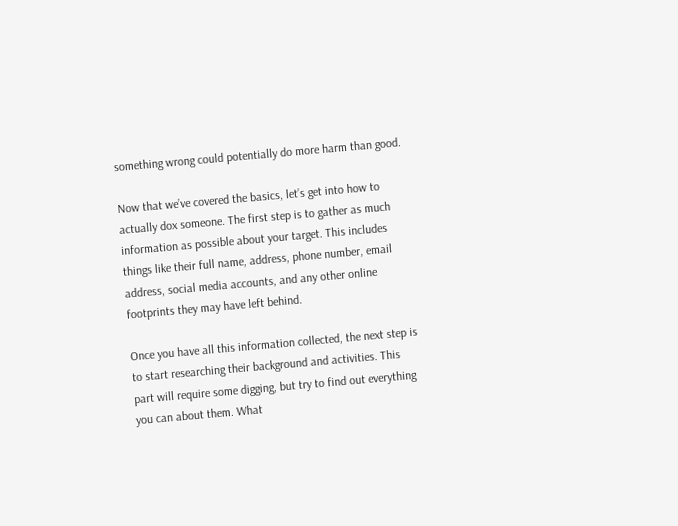something wrong could potentially do more harm than good.

Now that we’ve covered the basics, let’s get into how to actually dox someone. The first step is to gather as much information as possible about your target. This includes things like their full name, address, phone number, email address, social media accounts, and any other online footprints they may have left behind.

Once you have all this information collected, the next step is to start researching their background and activities. This part will require some digging, but try to find out everything you can about them. What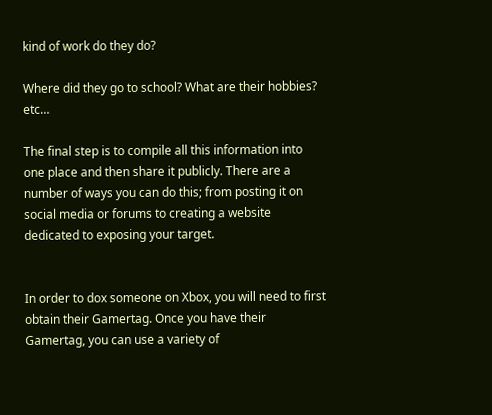kind of work do they do?

Where did they go to school? What are their hobbies? etc…

The final step is to compile all this information into one place and then share it publicly. There are a number of ways you can do this; from posting it on social media or forums to creating a website dedicated to exposing your target.


In order to dox someone on Xbox, you will need to first obtain their Gamertag. Once you have their Gamertag, you can use a variety of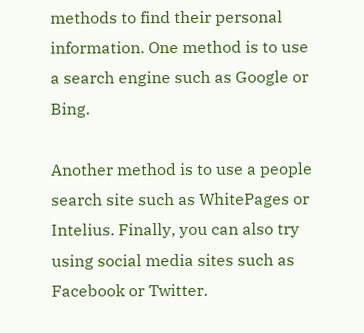methods to find their personal information. One method is to use a search engine such as Google or Bing.

Another method is to use a people search site such as WhitePages or Intelius. Finally, you can also try using social media sites such as Facebook or Twitter.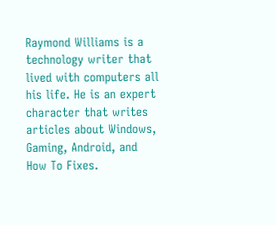Raymond Williams is a technology writer that lived with computers all his life. He is an expert character that writes articles about Windows, Gaming, Android, and How To Fixes.